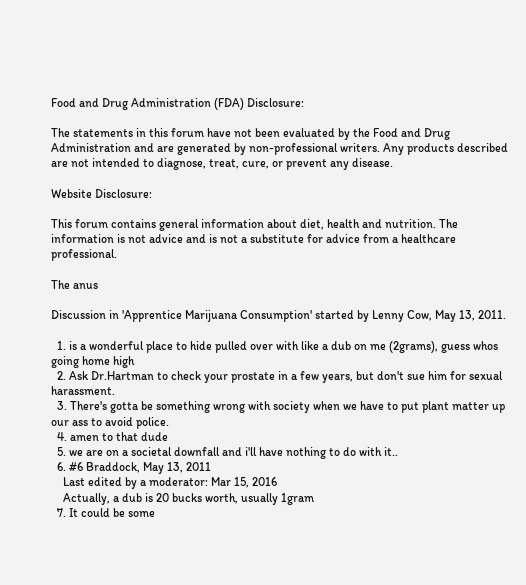Food and Drug Administration (FDA) Disclosure:

The statements in this forum have not been evaluated by the Food and Drug Administration and are generated by non-professional writers. Any products described are not intended to diagnose, treat, cure, or prevent any disease.

Website Disclosure:

This forum contains general information about diet, health and nutrition. The information is not advice and is not a substitute for advice from a healthcare professional.

The anus

Discussion in 'Apprentice Marijuana Consumption' started by Lenny Cow, May 13, 2011.

  1. is a wonderful place to hide pulled over with like a dub on me (2grams), guess whos going home high
  2. Ask Dr.Hartman to check your prostate in a few years, but don't sue him for sexual harassment.
  3. There's gotta be something wrong with society when we have to put plant matter up our ass to avoid police.
  4. amen to that dude
  5. we are on a societal downfall and i'll have nothing to do with it..
  6. #6 Braddock, May 13, 2011
    Last edited by a moderator: Mar 15, 2016
    Actually, a dub is 20 bucks worth, usually 1gram
  7. It could be some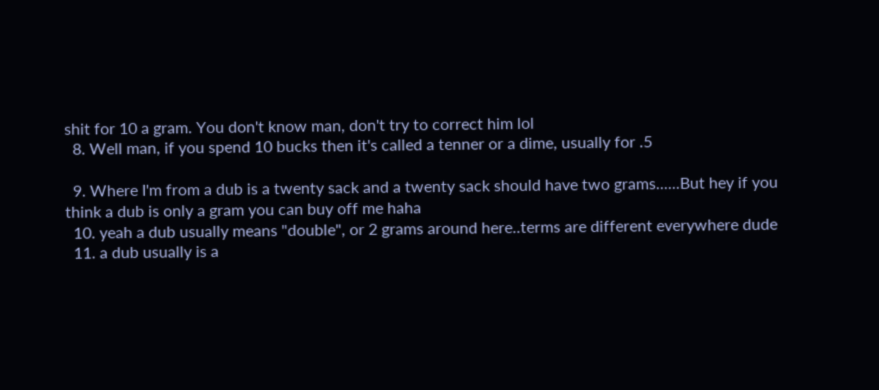shit for 10 a gram. You don't know man, don't try to correct him lol
  8. Well man, if you spend 10 bucks then it's called a tenner or a dime, usually for .5

  9. Where I'm from a dub is a twenty sack and a twenty sack should have two grams......But hey if you think a dub is only a gram you can buy off me haha
  10. yeah a dub usually means "double", or 2 grams around here..terms are different everywhere dude
  11. a dub usually is a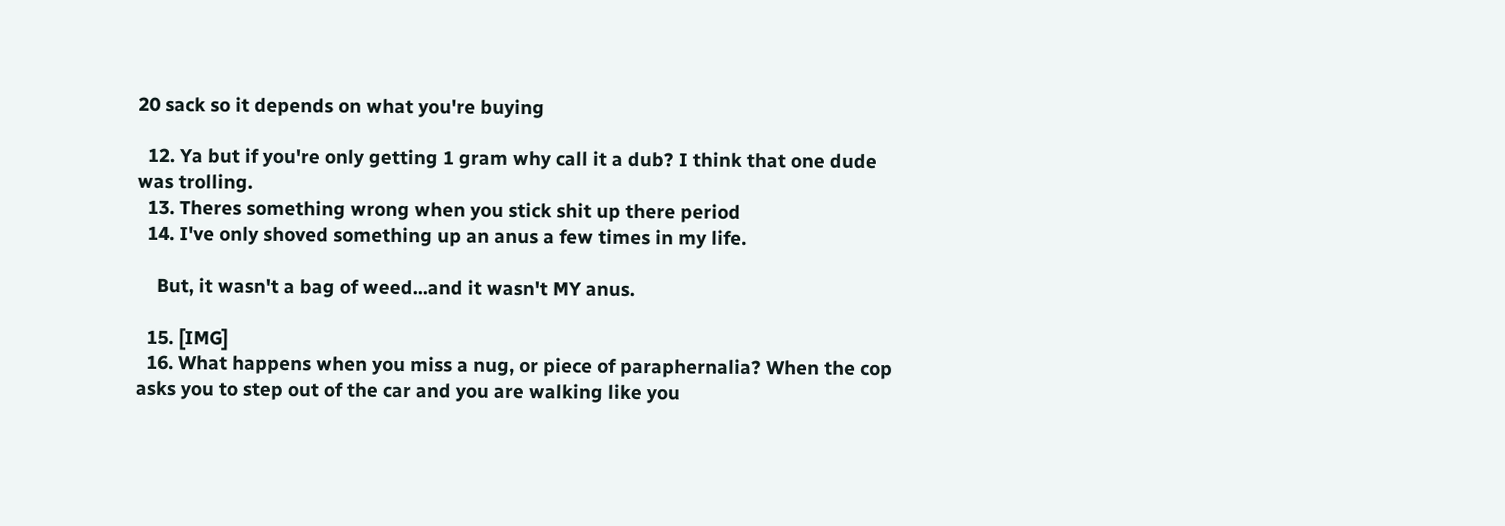20 sack so it depends on what you're buying

  12. Ya but if you're only getting 1 gram why call it a dub? I think that one dude was trolling.
  13. Theres something wrong when you stick shit up there period
  14. I've only shoved something up an anus a few times in my life.

    But, it wasn't a bag of weed...and it wasn't MY anus.

  15. [IMG]
  16. What happens when you miss a nug, or piece of paraphernalia? When the cop asks you to step out of the car and you are walking like you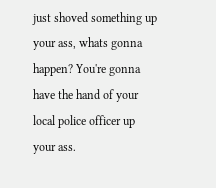just shoved something up your ass, whats gonna happen? You're gonna have the hand of your local police officer up your ass.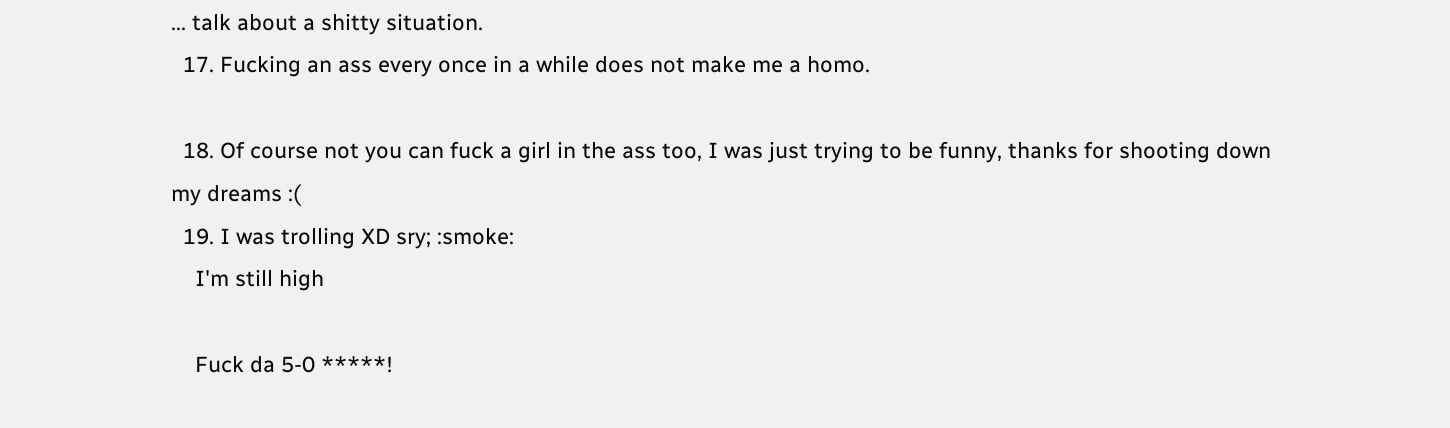... talk about a shitty situation.
  17. Fucking an ass every once in a while does not make me a homo.

  18. Of course not you can fuck a girl in the ass too, I was just trying to be funny, thanks for shooting down my dreams :(
  19. I was trolling XD sry; :smoke:
    I'm still high

    Fuck da 5-0 *****!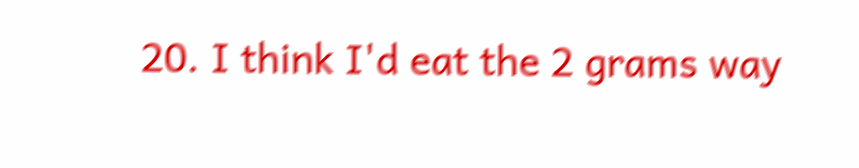20. I think I'd eat the 2 grams way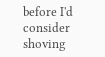before I'd consider shoving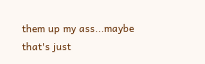them up my ass...maybe that's just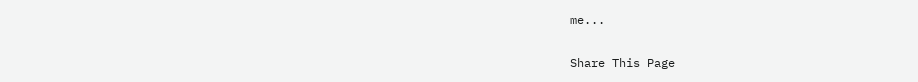me...

Share This Page